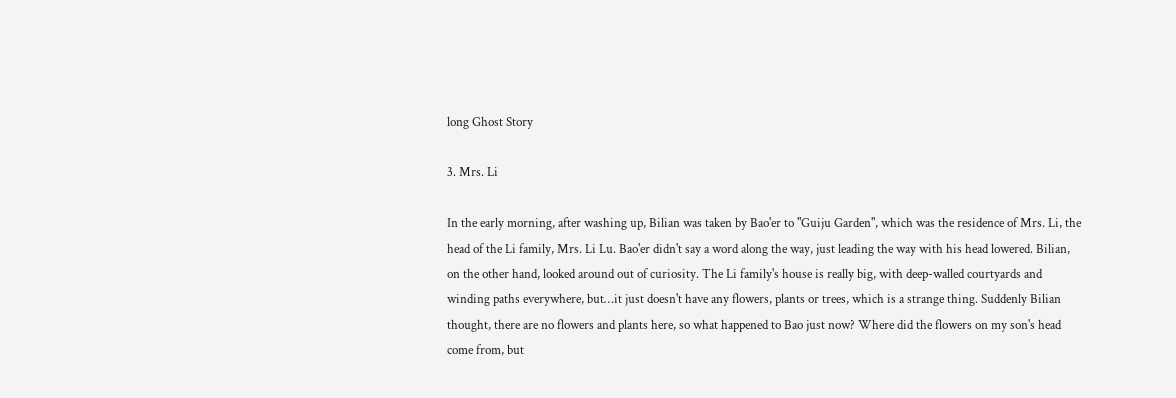long Ghost Story

3. Mrs. Li

In the early morning, after washing up, Bilian was taken by Bao'er to "Guiju Garden", which was the residence of Mrs. Li, the head of the Li family, Mrs. Li Lu. Bao'er didn't say a word along the way, just leading the way with his head lowered. Bilian, on the other hand, looked around out of curiosity. The Li family's house is really big, with deep-walled courtyards and winding paths everywhere, but…it just doesn't have any flowers, plants or trees, which is a strange thing. Suddenly Bilian thought, there are no flowers and plants here, so what happened to Bao just now? Where did the flowers on my son's head come from, but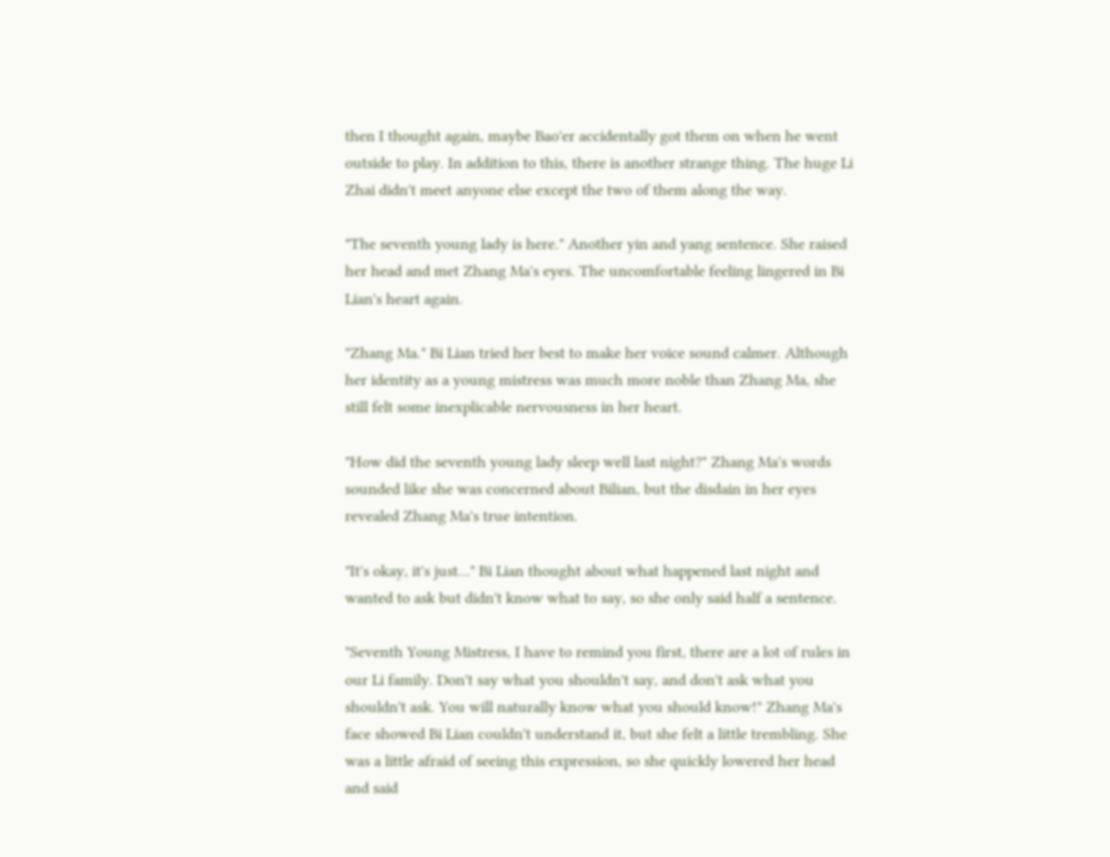then I thought again, maybe Bao'er accidentally got them on when he went outside to play. In addition to this, there is another strange thing. The huge Li Zhai didn't meet anyone else except the two of them along the way.

"The seventh young lady is here." Another yin and yang sentence. She raised her head and met Zhang Ma's eyes. The uncomfortable feeling lingered in Bi Lian's heart again.

"Zhang Ma." Bi Lian tried her best to make her voice sound calmer. Although her identity as a young mistress was much more noble than Zhang Ma, she still felt some inexplicable nervousness in her heart.

"How did the seventh young lady sleep well last night?" Zhang Ma's words sounded like she was concerned about Bilian, but the disdain in her eyes revealed Zhang Ma's true intention.

"It's okay, it's just…" Bi Lian thought about what happened last night and wanted to ask but didn't know what to say, so she only said half a sentence.

"Seventh Young Mistress, I have to remind you first, there are a lot of rules in our Li family. Don't say what you shouldn't say, and don't ask what you shouldn't ask. You will naturally know what you should know!" Zhang Ma's face showed Bi Lian couldn't understand it, but she felt a little trembling. She was a little afraid of seeing this expression, so she quickly lowered her head and said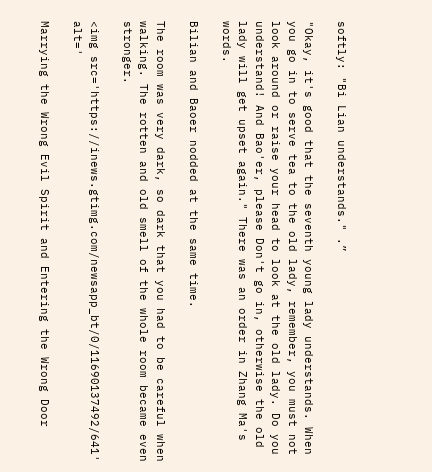softly: "Bi Lian understands." .”

"Okay, it's good that the seventh young lady understands. When you go in to serve tea to the old lady, remember, you must not look around or raise your head to look at the old lady. Do you understand! And Bao'er, please Don't go in, otherwise the old lady will get upset again." There was an order in Zhang Ma's words.

Bilian and Baoer nodded at the same time.

The room was very dark, so dark that you had to be careful when walking. The rotten and old smell of the whole room became even stronger.

<img src='https://inews.gtimg.com/newsapp_bt/0/11690137492/641' alt='

Marrying the Wrong Evil Spirit and Entering the Wrong Door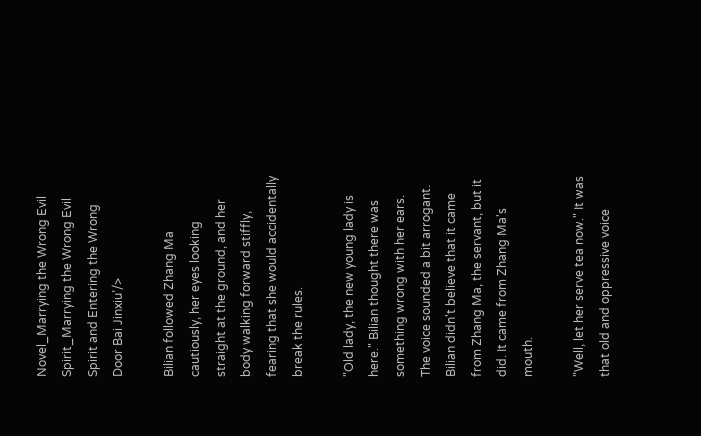Novel_Marrying the Wrong Evil Spirit_Marrying the Wrong Evil Spirit and Entering the Wrong Door Bai Jinxiu’/>

Bilian followed Zhang Ma cautiously, her eyes looking straight at the ground, and her body walking forward stiffly, fearing that she would accidentally break the rules.

"Old lady, the new young lady is here." Bilian thought there was something wrong with her ears. The voice sounded a bit arrogant. Bilian didn't believe that it came from Zhang Ma, the servant, but it did. It came from Zhang Ma's mouth.

"Well, let her serve tea now." It was that old and oppressive voice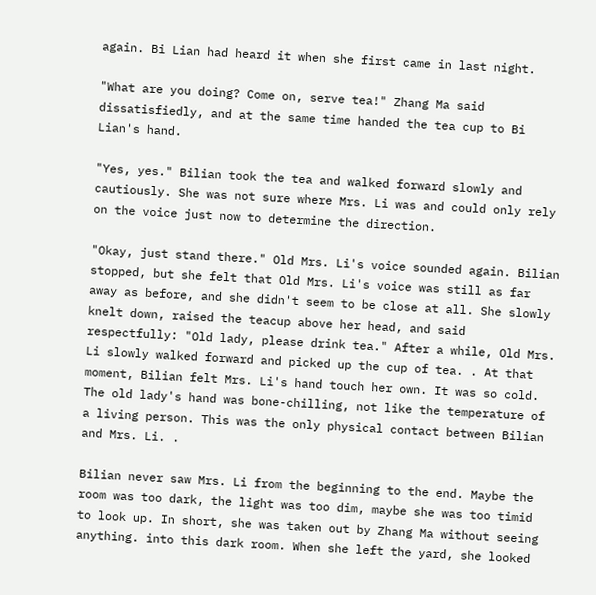again. Bi Lian had heard it when she first came in last night.

"What are you doing? Come on, serve tea!" Zhang Ma said dissatisfiedly, and at the same time handed the tea cup to Bi Lian's hand.

"Yes, yes." Bilian took the tea and walked forward slowly and cautiously. She was not sure where Mrs. Li was and could only rely on the voice just now to determine the direction.

"Okay, just stand there." Old Mrs. Li's voice sounded again. Bilian stopped, but she felt that Old Mrs. Li's voice was still as far away as before, and she didn't seem to be close at all. She slowly knelt down, raised the teacup above her head, and said respectfully: "Old lady, please drink tea." After a while, Old Mrs. Li slowly walked forward and picked up the cup of tea. . At that moment, Bilian felt Mrs. Li's hand touch her own. It was so cold. The old lady's hand was bone-chilling, not like the temperature of a living person. This was the only physical contact between Bilian and Mrs. Li. .

Bilian never saw Mrs. Li from the beginning to the end. Maybe the room was too dark, the light was too dim, maybe she was too timid to look up. In short, she was taken out by Zhang Ma without seeing anything. into this dark room. When she left the yard, she looked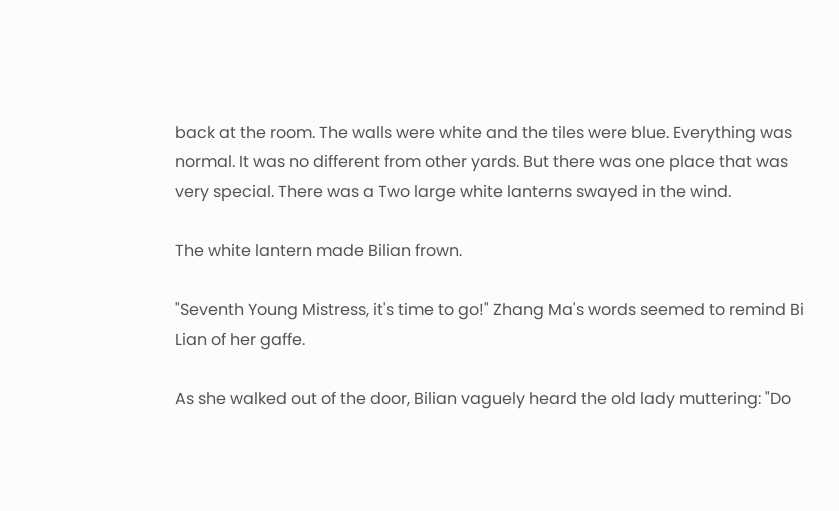back at the room. The walls were white and the tiles were blue. Everything was normal. It was no different from other yards. But there was one place that was very special. There was a Two large white lanterns swayed in the wind.

The white lantern made Bilian frown.

"Seventh Young Mistress, it's time to go!" Zhang Ma's words seemed to remind Bi Lian of her gaffe.

As she walked out of the door, Bilian vaguely heard the old lady muttering: "Do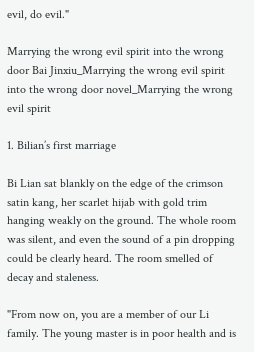evil, do evil."

Marrying the wrong evil spirit into the wrong door Bai Jinxiu_Marrying the wrong evil spirit into the wrong door novel_Marrying the wrong evil spirit

1. Bilian’s first marriage

Bi Lian sat blankly on the edge of the crimson satin kang, her scarlet hijab with gold trim hanging weakly on the ground. The whole room was silent, and even the sound of a pin dropping could be clearly heard. The room smelled of decay and staleness.

"From now on, you are a member of our Li family. The young master is in poor health and is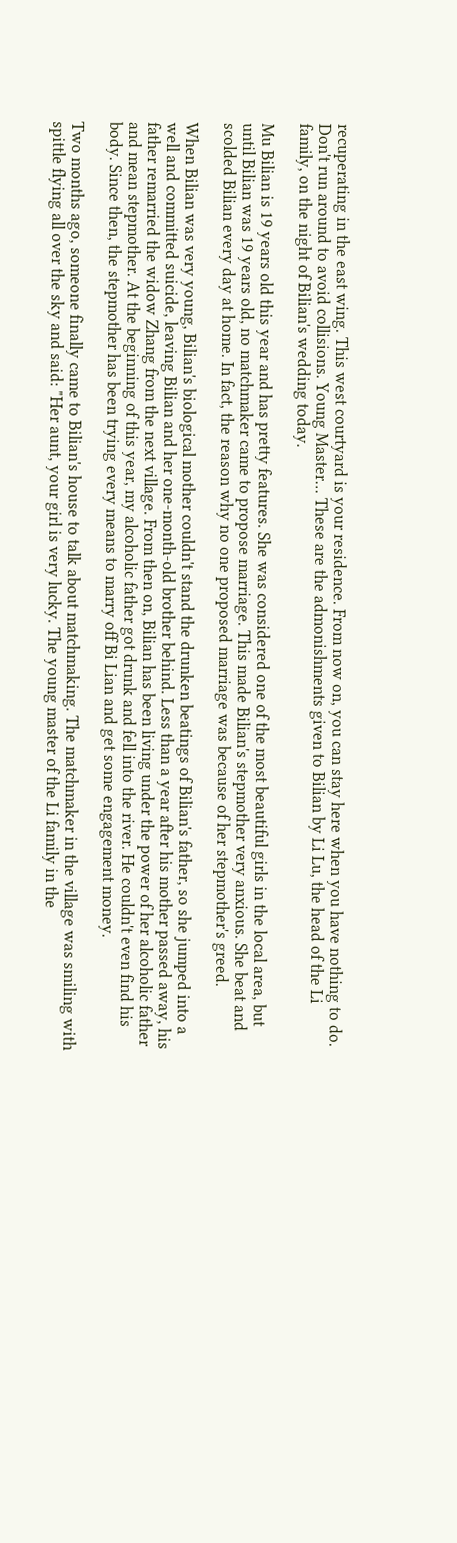recuperating in the east wing. This west courtyard is your residence. From now on, you can stay here when you have nothing to do. Don't run around to avoid collisions. Young Master… These are the admonishments given to Bilian by Li Lu, the head of the Li family, on the night of Bilian's wedding today.

Mu Bilian is 19 years old this year and has pretty features. She was considered one of the most beautiful girls in the local area, but until Bilian was 19 years old, no matchmaker came to propose marriage. This made Bilian's stepmother very anxious. She beat and scolded Bilian every day at home. In fact, the reason why no one proposed marriage was because of her stepmother's greed.

When Bilian was very young, Bilian's biological mother couldn't stand the drunken beatings of Bilian's father, so she jumped into a well and committed suicide, leaving Bilian and her one-month-old brother behind. Less than a year after his mother passed away, his father remarried the widow Zhang from the next village. From then on, Bilian has been living under the power of her alcoholic father and mean stepmother. At the beginning of this year, my alcoholic father got drunk and fell into the river. He couldn't even find his body. Since then, the stepmother has been trying every means to marry off Bi Lian and get some engagement money.

Two months ago, someone finally came to Bilian's house to talk about matchmaking. The matchmaker in the village was smiling with spittle flying all over the sky and said: "Her aunt, your girl is very lucky. The young master of the Li family in the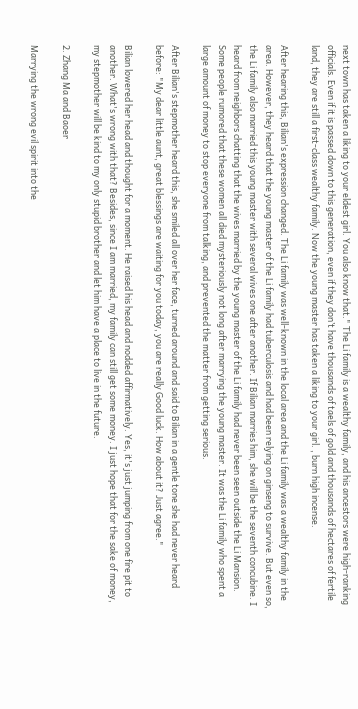next town has taken a liking to your eldest girl. You also know that." The Li family is a wealthy family, and his ancestors were high-ranking officials. Even if it is passed down to this generation, even if they don’t have thousands of taels of gold and thousands of hectares of fertile land, they are still a first-class wealthy family. Now the young master has taken a liking to your girl. , burn high incense.

After hearing this, Bilian's expression changed. The Li family was well-known in the local area and the Li family was a wealthy family in the area. However, they heard that the young master of the Li family had tuberculosis and had been relying on ginseng to survive. But even so, the Li family also married this young master with several wives one after another. If Bilian marries him, she will be the seventh concubine. I heard from neighbors chatting that the wives married by the young master of the Li family had never been seen outside the Li Mansion. Some people rumored that these women all died mysteriously not long after marrying the young master. It was the Li family who spent a large amount of money to stop everyone from talking, and prevented the matter from getting serious.

After Bilian's stepmother heard this, she smiled all over her face, turned around and said to Bilian in a gentle tone she had never heard before: "My dear little aunt, great blessings are waiting for you today, you are really Good luck. How about it? Just agree."

Bilian lowered her head and thought for a moment. He raised his head and nodded affirmatively. Yes, it's just jumping from one fire pit to another. What's wrong with that? Besides, since I am married, my family can still get some money. I just hope that for the sake of money, my stepmother will be kind to my only stupid brother and let him have a place to live in the future.

2. Zhang Ma and Baoer

Marrying the wrong evil spirit into the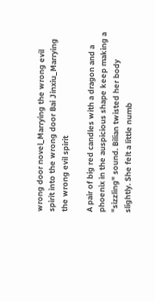wrong door novel_Marrying the wrong evil spirit into the wrong door Bai Jinxiu_Marrying the wrong evil spirit

A pair of big red candles with a dragon and a phoenix in the auspicious shape keep making a "sizzling" sound. Bilian twisted her body slightly. She felt a little numb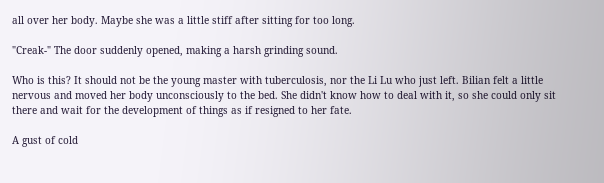all over her body. Maybe she was a little stiff after sitting for too long.

"Creak-" The door suddenly opened, making a harsh grinding sound.

Who is this? It should not be the young master with tuberculosis, nor the Li Lu who just left. Bilian felt a little nervous and moved her body unconsciously to the bed. She didn't know how to deal with it, so she could only sit there and wait for the development of things as if resigned to her fate.

A gust of cold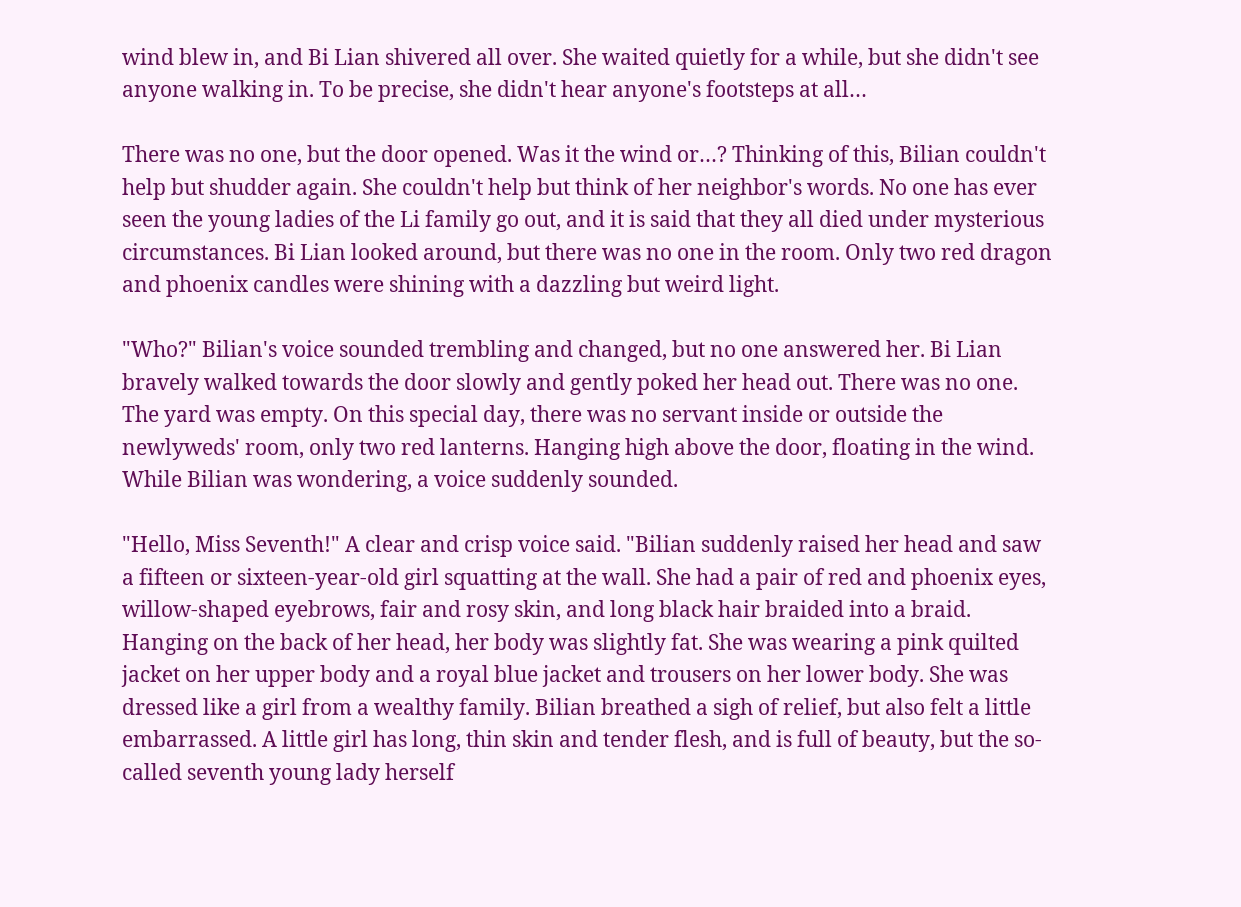wind blew in, and Bi Lian shivered all over. She waited quietly for a while, but she didn't see anyone walking in. To be precise, she didn't hear anyone's footsteps at all…

There was no one, but the door opened. Was it the wind or…? Thinking of this, Bilian couldn't help but shudder again. She couldn't help but think of her neighbor's words. No one has ever seen the young ladies of the Li family go out, and it is said that they all died under mysterious circumstances. Bi Lian looked around, but there was no one in the room. Only two red dragon and phoenix candles were shining with a dazzling but weird light.

"Who?" Bilian's voice sounded trembling and changed, but no one answered her. Bi Lian bravely walked towards the door slowly and gently poked her head out. There was no one. The yard was empty. On this special day, there was no servant inside or outside the newlyweds' room, only two red lanterns. Hanging high above the door, floating in the wind. While Bilian was wondering, a voice suddenly sounded.

"Hello, Miss Seventh!" A clear and crisp voice said. "Bilian suddenly raised her head and saw a fifteen or sixteen-year-old girl squatting at the wall. She had a pair of red and phoenix eyes, willow-shaped eyebrows, fair and rosy skin, and long black hair braided into a braid. Hanging on the back of her head, her body was slightly fat. She was wearing a pink quilted jacket on her upper body and a royal blue jacket and trousers on her lower body. She was dressed like a girl from a wealthy family. Bilian breathed a sigh of relief, but also felt a little embarrassed. A little girl has long, thin skin and tender flesh, and is full of beauty, but the so-called seventh young lady herself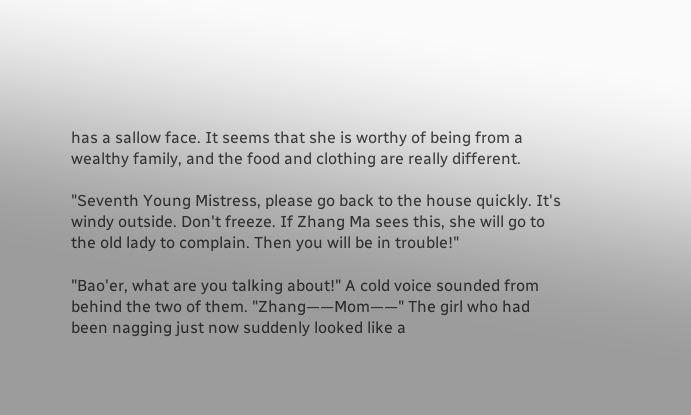has a sallow face. It seems that she is worthy of being from a wealthy family, and the food and clothing are really different.

"Seventh Young Mistress, please go back to the house quickly. It's windy outside. Don't freeze. If Zhang Ma sees this, she will go to the old lady to complain. Then you will be in trouble!"

"Bao'er, what are you talking about!" A cold voice sounded from behind the two of them. "Zhang——Mom——" The girl who had been nagging just now suddenly looked like a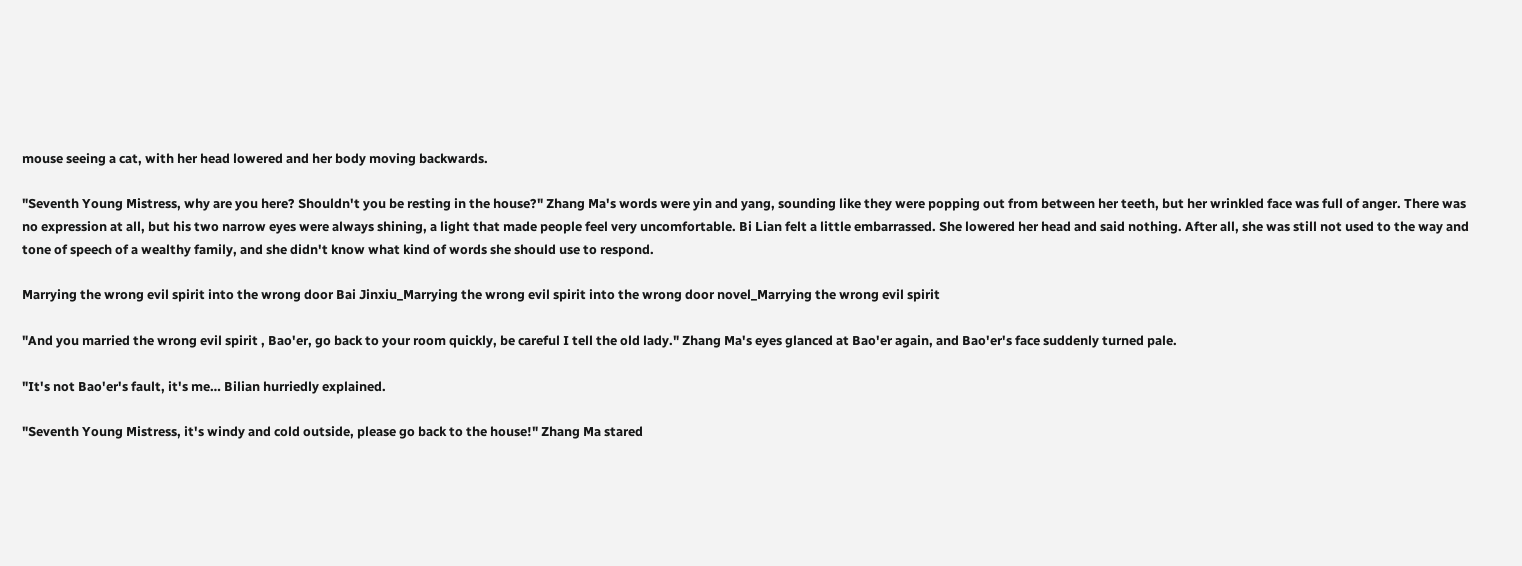mouse seeing a cat, with her head lowered and her body moving backwards.

"Seventh Young Mistress, why are you here? Shouldn't you be resting in the house?" Zhang Ma's words were yin and yang, sounding like they were popping out from between her teeth, but her wrinkled face was full of anger. There was no expression at all, but his two narrow eyes were always shining, a light that made people feel very uncomfortable. Bi Lian felt a little embarrassed. She lowered her head and said nothing. After all, she was still not used to the way and tone of speech of a wealthy family, and she didn't know what kind of words she should use to respond.

Marrying the wrong evil spirit into the wrong door Bai Jinxiu_Marrying the wrong evil spirit into the wrong door novel_Marrying the wrong evil spirit

"And you married the wrong evil spirit , Bao'er, go back to your room quickly, be careful I tell the old lady." Zhang Ma's eyes glanced at Bao'er again, and Bao'er's face suddenly turned pale.

"It's not Bao'er's fault, it's me… Bilian hurriedly explained.

"Seventh Young Mistress, it's windy and cold outside, please go back to the house!" Zhang Ma stared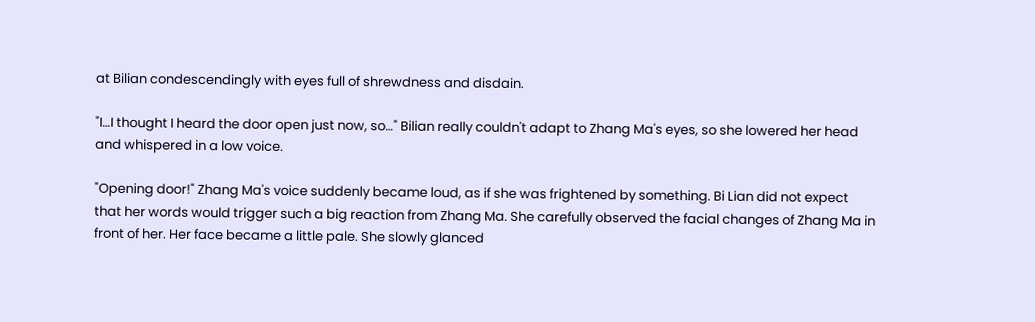at Bilian condescendingly with eyes full of shrewdness and disdain.

"I…I thought I heard the door open just now, so…" Bilian really couldn't adapt to Zhang Ma's eyes, so she lowered her head and whispered in a low voice.

"Opening door!" Zhang Ma's voice suddenly became loud, as if she was frightened by something. Bi Lian did not expect that her words would trigger such a big reaction from Zhang Ma. She carefully observed the facial changes of Zhang Ma in front of her. Her face became a little pale. She slowly glanced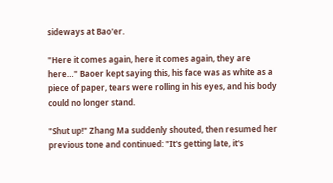sideways at Bao'er.

"Here it comes again, here it comes again, they are here…" Baoer kept saying this, his face was as white as a piece of paper, tears were rolling in his eyes, and his body could no longer stand.

"Shut up!" Zhang Ma suddenly shouted, then resumed her previous tone and continued: "It's getting late, it's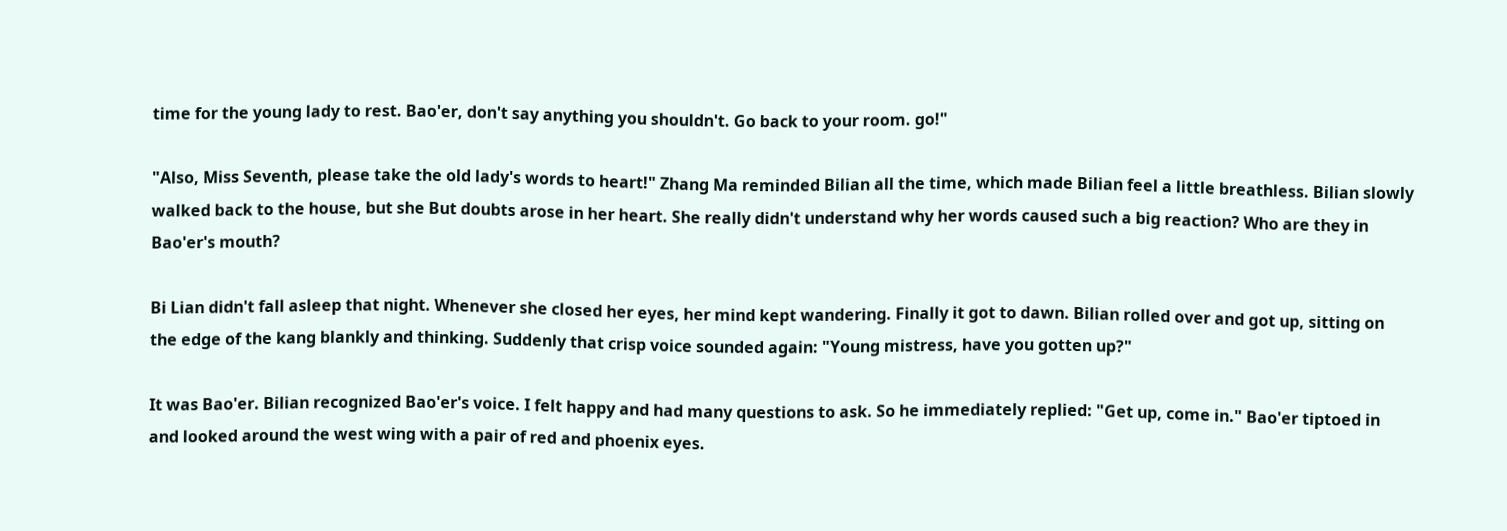time for the young lady to rest. Bao'er, don't say anything you shouldn't. Go back to your room. go!"

"Also, Miss Seventh, please take the old lady's words to heart!" Zhang Ma reminded Bilian all the time, which made Bilian feel a little breathless. Bilian slowly walked back to the house, but she But doubts arose in her heart. She really didn't understand why her words caused such a big reaction? Who are they in Bao'er's mouth?

Bi Lian didn't fall asleep that night. Whenever she closed her eyes, her mind kept wandering. Finally it got to dawn. Bilian rolled over and got up, sitting on the edge of the kang blankly and thinking. Suddenly that crisp voice sounded again: "Young mistress, have you gotten up?"

It was Bao'er. Bilian recognized Bao'er's voice. I felt happy and had many questions to ask. So he immediately replied: "Get up, come in." Bao'er tiptoed in and looked around the west wing with a pair of red and phoenix eyes.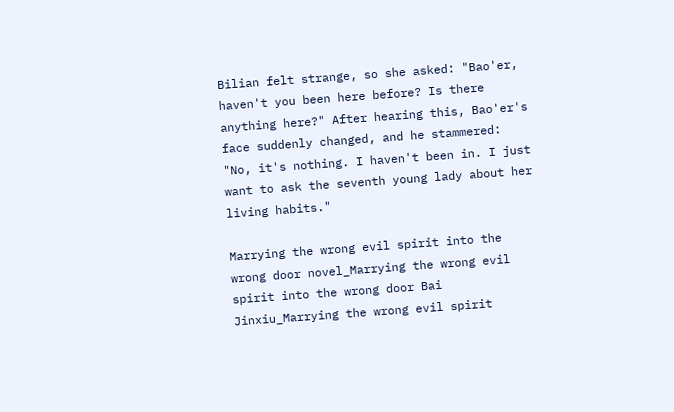Bilian felt strange, so she asked: "Bao'er, haven't you been here before? Is there anything here?" After hearing this, Bao'er's face suddenly changed, and he stammered: "No, it's nothing. I haven't been in. I just want to ask the seventh young lady about her living habits."

Marrying the wrong evil spirit into the wrong door novel_Marrying the wrong evil spirit into the wrong door Bai Jinxiu_Marrying the wrong evil spirit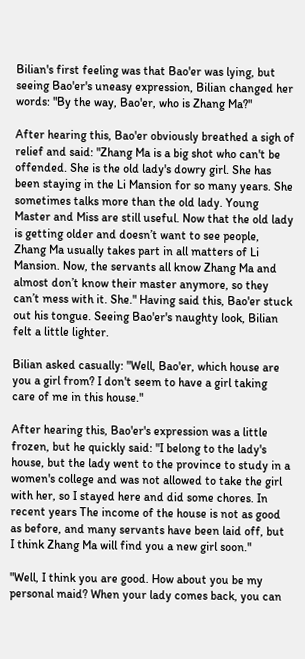Bilian's first feeling was that Bao'er was lying, but seeing Bao'er's uneasy expression, Bilian changed her words: "By the way, Bao'er, who is Zhang Ma?"

After hearing this, Bao'er obviously breathed a sigh of relief and said: "Zhang Ma is a big shot who can't be offended. She is the old lady's dowry girl. She has been staying in the Li Mansion for so many years. She sometimes talks more than the old lady. Young Master and Miss are still useful. Now that the old lady is getting older and doesn’t want to see people, Zhang Ma usually takes part in all matters of Li Mansion. Now, the servants all know Zhang Ma and almost don’t know their master anymore, so they can’t mess with it. She." Having said this, Bao'er stuck out his tongue. Seeing Bao'er's naughty look, Bilian felt a little lighter.

Bilian asked casually: "Well, Bao'er, which house are you a girl from? I don't seem to have a girl taking care of me in this house."

After hearing this, Bao'er's expression was a little frozen, but he quickly said: "I belong to the lady's house, but the lady went to the province to study in a women's college and was not allowed to take the girl with her, so I stayed here and did some chores. In recent years The income of the house is not as good as before, and many servants have been laid off, but I think Zhang Ma will find you a new girl soon."

"Well, I think you are good. How about you be my personal maid? When your lady comes back, you can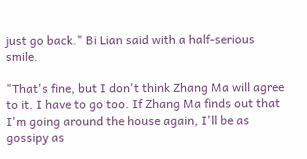just go back." Bi Lian said with a half-serious smile.

"That's fine, but I don't think Zhang Ma will agree to it. I have to go too. If Zhang Ma finds out that I'm going around the house again, I'll be as gossipy as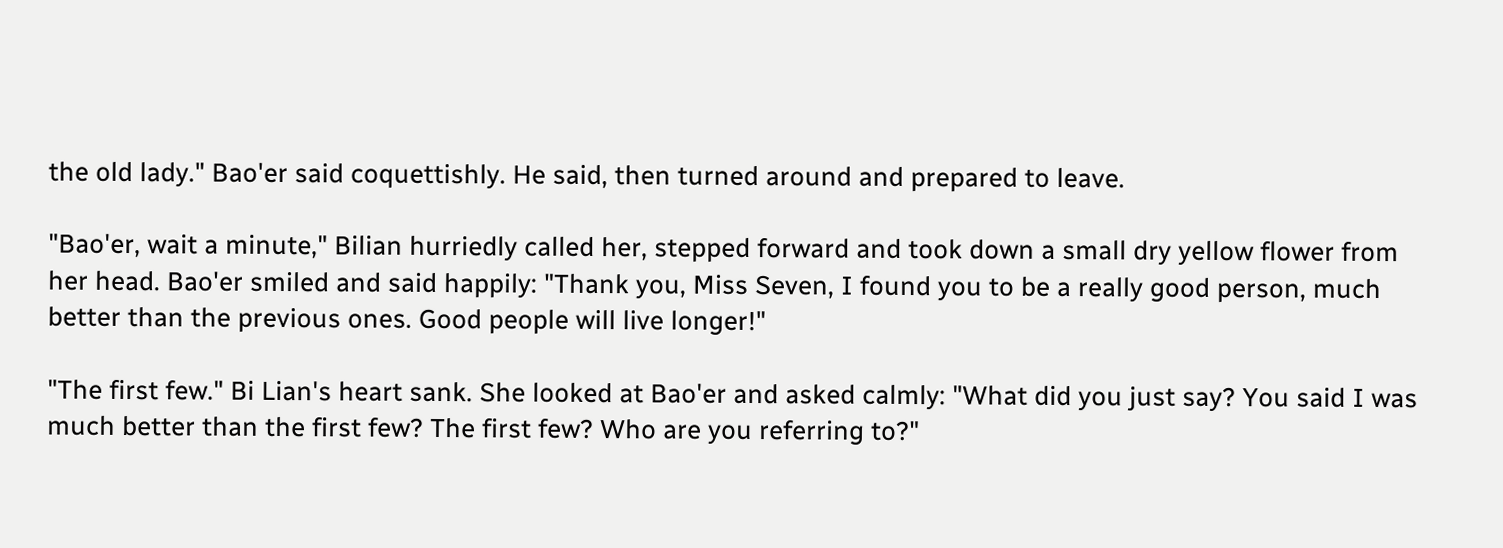the old lady." Bao'er said coquettishly. He said, then turned around and prepared to leave.

"Bao'er, wait a minute," Bilian hurriedly called her, stepped forward and took down a small dry yellow flower from her head. Bao'er smiled and said happily: "Thank you, Miss Seven, I found you to be a really good person, much better than the previous ones. Good people will live longer!"

"The first few." Bi Lian's heart sank. She looked at Bao'er and asked calmly: "What did you just say? You said I was much better than the first few? The first few? Who are you referring to?"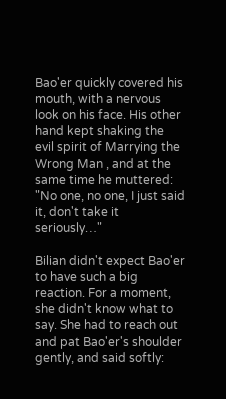Bao'er quickly covered his mouth, with a nervous look on his face. His other hand kept shaking the evil spirit of Marrying the Wrong Man , and at the same time he muttered: "No one, no one, I just said it, don't take it seriously…"

Bilian didn't expect Bao'er to have such a big reaction. For a moment, she didn't know what to say. She had to reach out and pat Bao'er's shoulder gently, and said softly: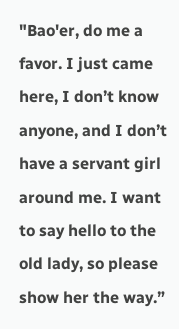"Bao'er, do me a favor. I just came here, I don’t know anyone, and I don’t have a servant girl around me. I want to say hello to the old lady, so please show her the way.”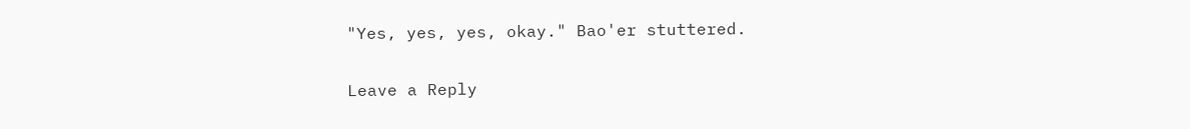"Yes, yes, yes, okay." Bao'er stuttered.

Leave a Reply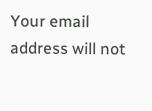Your email address will not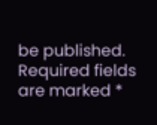be published. Required fields are marked *